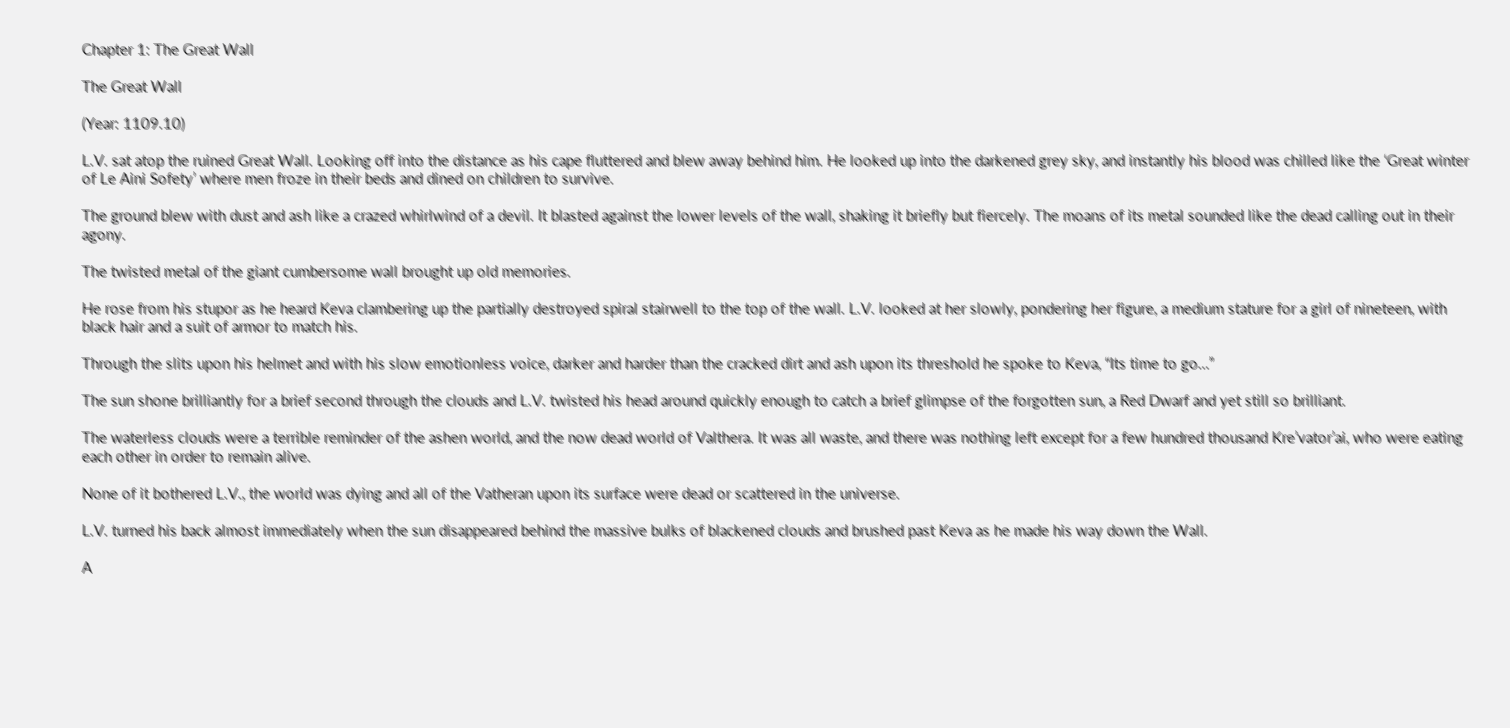Chapter 1: The Great Wall

The Great Wall

(Year: 1109.10)

L.V. sat atop the ruined Great Wall. Looking off into the distance as his cape fluttered and blew away behind him. He looked up into the darkened grey sky, and instantly his blood was chilled like the ‘Great winter of Le Aini Sofety’ where men froze in their beds and dined on children to survive.

The ground blew with dust and ash like a crazed whirlwind of a devil. It blasted against the lower levels of the wall, shaking it briefly but fiercely. The moans of its metal sounded like the dead calling out in their agony.

The twisted metal of the giant cumbersome wall brought up old memories.

He rose from his stupor as he heard Keva clambering up the partially destroyed spiral stairwell to the top of the wall. L.V. looked at her slowly, pondering her figure, a medium stature for a girl of nineteen, with black hair and a suit of armor to match his.

Through the slits upon his helmet and with his slow emotionless voice, darker and harder than the cracked dirt and ash upon its threshold he spoke to Keva, “Its time to go…”

The sun shone brilliantly for a brief second through the clouds and L.V. twisted his head around quickly enough to catch a brief glimpse of the forgotten sun, a Red Dwarf and yet still so brilliant.

The waterless clouds were a terrible reminder of the ashen world, and the now dead world of Valthera. It was all waste, and there was nothing left except for a few hundred thousand Kre’vator’ai, who were eating each other in order to remain alive.

None of it bothered L.V., the world was dying and all of the Vatheran upon its surface were dead or scattered in the universe.

L.V. turned his back almost immediately when the sun disappeared behind the massive bulks of blackened clouds and brushed past Keva as he made his way down the Wall.

A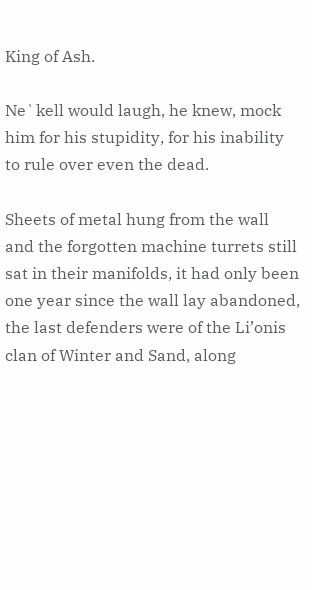King of Ash.

Ne`kell would laugh, he knew, mock him for his stupidity, for his inability to rule over even the dead.

Sheets of metal hung from the wall and the forgotten machine turrets still sat in their manifolds, it had only been one year since the wall lay abandoned, the last defenders were of the Li’onis clan of Winter and Sand, along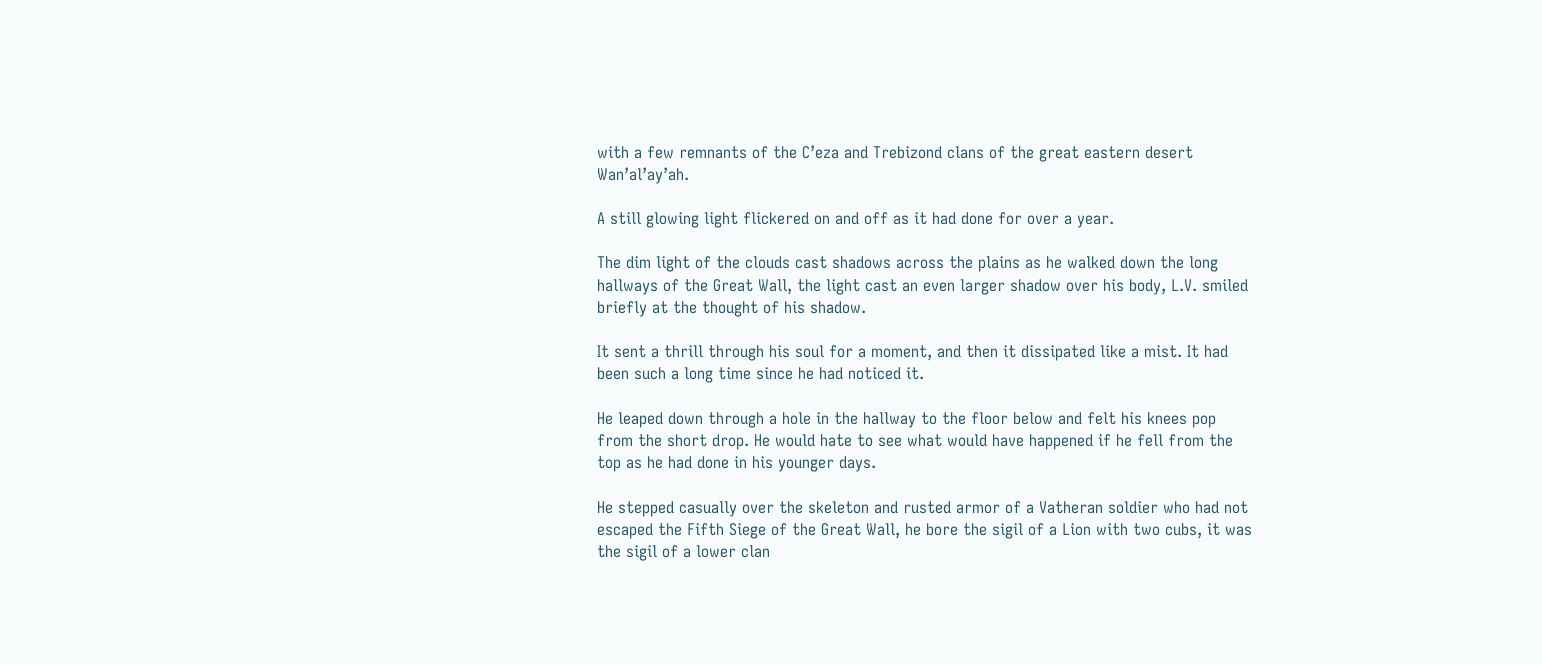with a few remnants of the C’eza and Trebizond clans of the great eastern desert Wan’al’ay’ah.

A still glowing light flickered on and off as it had done for over a year.

The dim light of the clouds cast shadows across the plains as he walked down the long hallways of the Great Wall, the light cast an even larger shadow over his body, L.V. smiled briefly at the thought of his shadow.

It sent a thrill through his soul for a moment, and then it dissipated like a mist. It had been such a long time since he had noticed it.

He leaped down through a hole in the hallway to the floor below and felt his knees pop from the short drop. He would hate to see what would have happened if he fell from the top as he had done in his younger days.

He stepped casually over the skeleton and rusted armor of a Vatheran soldier who had not escaped the Fifth Siege of the Great Wall, he bore the sigil of a Lion with two cubs, it was the sigil of a lower clan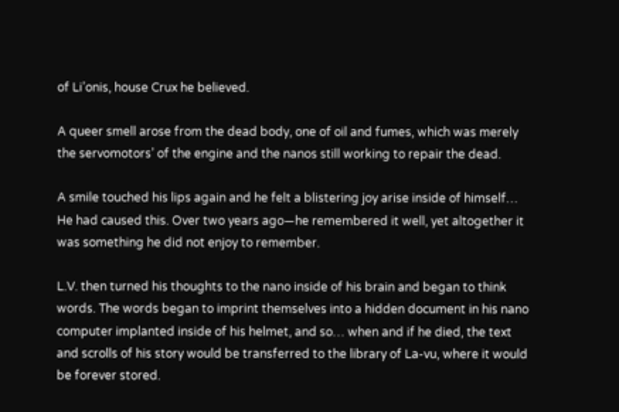of Li’onis, house Crux he believed.

A queer smell arose from the dead body, one of oil and fumes, which was merely the servomotors’ of the engine and the nanos still working to repair the dead.

A smile touched his lips again and he felt a blistering joy arise inside of himself… He had caused this. Over two years ago—he remembered it well, yet altogether it was something he did not enjoy to remember.

L.V. then turned his thoughts to the nano inside of his brain and began to think words. The words began to imprint themselves into a hidden document in his nano computer implanted inside of his helmet, and so… when and if he died, the text and scrolls of his story would be transferred to the library of La-vu, where it would be forever stored.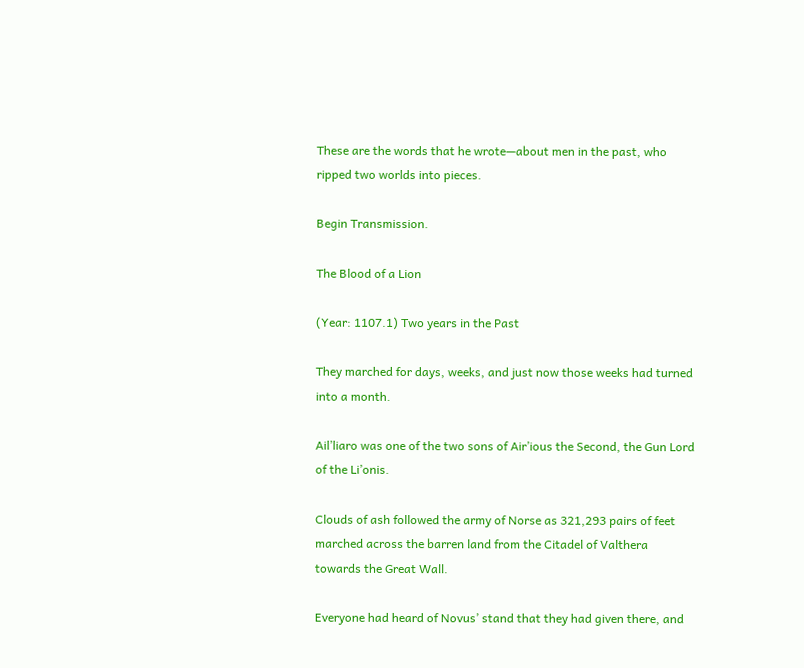These are the words that he wrote—about men in the past, who ripped two worlds into pieces.

Begin Transmission.

The Blood of a Lion

(Year: 1107.1) Two years in the Past

They marched for days, weeks, and just now those weeks had turned into a month.

Ail’liaro was one of the two sons of Air’ious the Second, the Gun Lord of the Li’onis.

Clouds of ash followed the army of Norse as 321,293 pairs of feet marched across the barren land from the Citadel of Valthera towards the Great Wall.

Everyone had heard of Novus’ stand that they had given there, and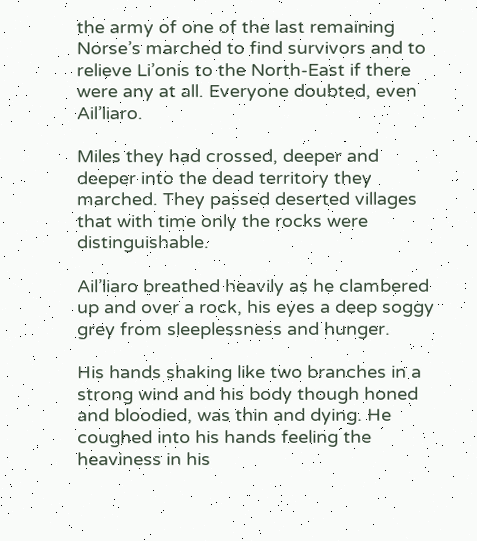the army of one of the last remaining Norse’s marched to find survivors and to relieve Li’onis to the North-East if there were any at all. Everyone doubted, even Ail’liaro.

Miles they had crossed, deeper and deeper into the dead territory they marched. They passed deserted villages that with time only the rocks were distinguishable.

Ail’liaro breathed heavily as he clambered up and over a rock, his eyes a deep soggy grey from sleeplessness and hunger.

His hands shaking like two branches in a strong wind and his body though honed and bloodied, was thin and dying. He coughed into his hands feeling the heaviness in his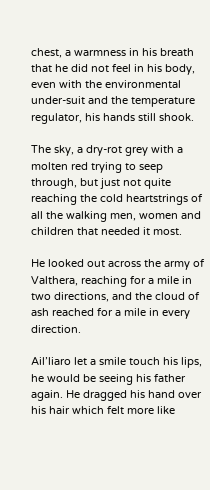chest, a warmness in his breath that he did not feel in his body, even with the environmental under-suit and the temperature regulator, his hands still shook.

The sky, a dry-rot grey with a molten red trying to seep through, but just not quite reaching the cold heartstrings of all the walking men, women and children that needed it most.

He looked out across the army of Valthera, reaching for a mile in two directions, and the cloud of ash reached for a mile in every direction.

Ail’liaro let a smile touch his lips, he would be seeing his father again. He dragged his hand over his hair which felt more like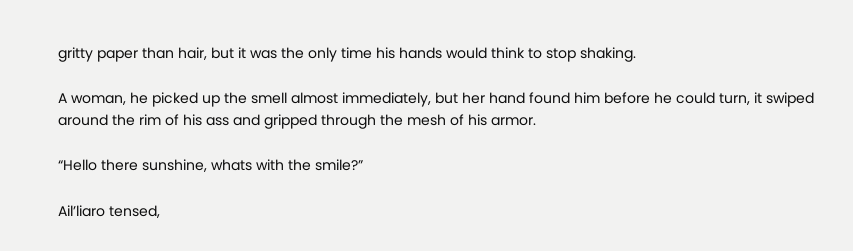gritty paper than hair, but it was the only time his hands would think to stop shaking.

A woman, he picked up the smell almost immediately, but her hand found him before he could turn, it swiped around the rim of his ass and gripped through the mesh of his armor.

“Hello there sunshine, whats with the smile?”

Ail’liaro tensed,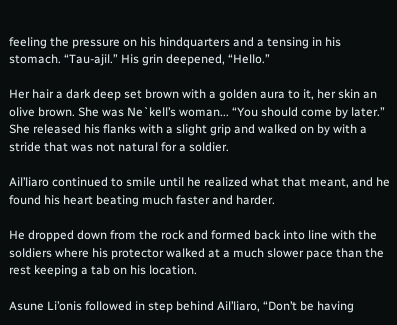feeling the pressure on his hindquarters and a tensing in his stomach. “Tau-ajil.” His grin deepened, “Hello.”

Her hair a dark deep set brown with a golden aura to it, her skin an olive brown. She was Ne`kell’s woman... “You should come by later.” She released his flanks with a slight grip and walked on by with a stride that was not natural for a soldier.

Ail’liaro continued to smile until he realized what that meant, and he found his heart beating much faster and harder.

He dropped down from the rock and formed back into line with the soldiers where his protector walked at a much slower pace than the rest keeping a tab on his location.

Asune Li’onis followed in step behind Ail’liaro, “Don’t be having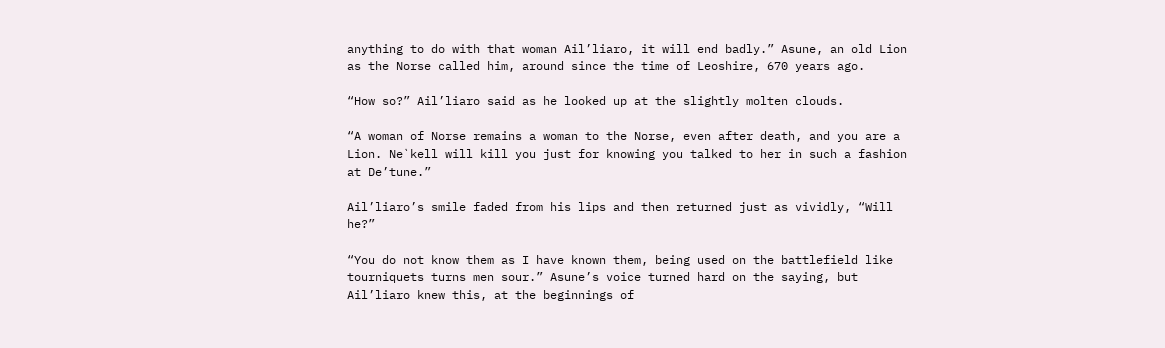anything to do with that woman Ail’liaro, it will end badly.” Asune, an old Lion as the Norse called him, around since the time of Leoshire, 670 years ago.

“How so?” Ail’liaro said as he looked up at the slightly molten clouds.

“A woman of Norse remains a woman to the Norse, even after death, and you are a Lion. Ne`kell will kill you just for knowing you talked to her in such a fashion at De’tune.”

Ail’liaro’s smile faded from his lips and then returned just as vividly, “Will he?”

“You do not know them as I have known them, being used on the battlefield like tourniquets turns men sour.” Asune’s voice turned hard on the saying, but Ail’liaro knew this, at the beginnings of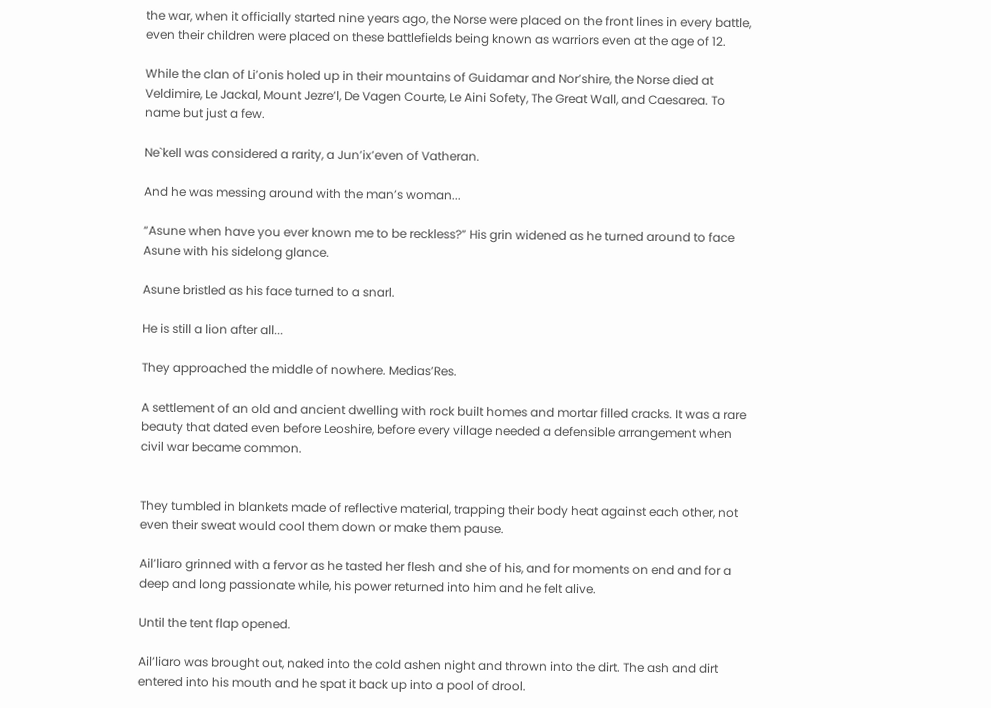the war, when it officially started nine years ago, the Norse were placed on the front lines in every battle, even their children were placed on these battlefields being known as warriors even at the age of 12.

While the clan of Li’onis holed up in their mountains of Guidamar and Nor’shire, the Norse died at Veldimire, Le Jackal, Mount Jezre’l, De Vagen Courte, Le Aini Sofety, The Great Wall, and Caesarea. To name but just a few.

Ne`kell was considered a rarity, a Jun’ix’even of Vatheran.

And he was messing around with the man’s woman...

“Asune when have you ever known me to be reckless?” His grin widened as he turned around to face Asune with his sidelong glance.

Asune bristled as his face turned to a snarl.

He is still a lion after all...

They approached the middle of nowhere. Medias’Res.

A settlement of an old and ancient dwelling with rock built homes and mortar filled cracks. It was a rare beauty that dated even before Leoshire, before every village needed a defensible arrangement when civil war became common.


They tumbled in blankets made of reflective material, trapping their body heat against each other, not even their sweat would cool them down or make them pause.

Ail’liaro grinned with a fervor as he tasted her flesh and she of his, and for moments on end and for a deep and long passionate while, his power returned into him and he felt alive.

Until the tent flap opened.

Ail’liaro was brought out, naked into the cold ashen night and thrown into the dirt. The ash and dirt entered into his mouth and he spat it back up into a pool of drool.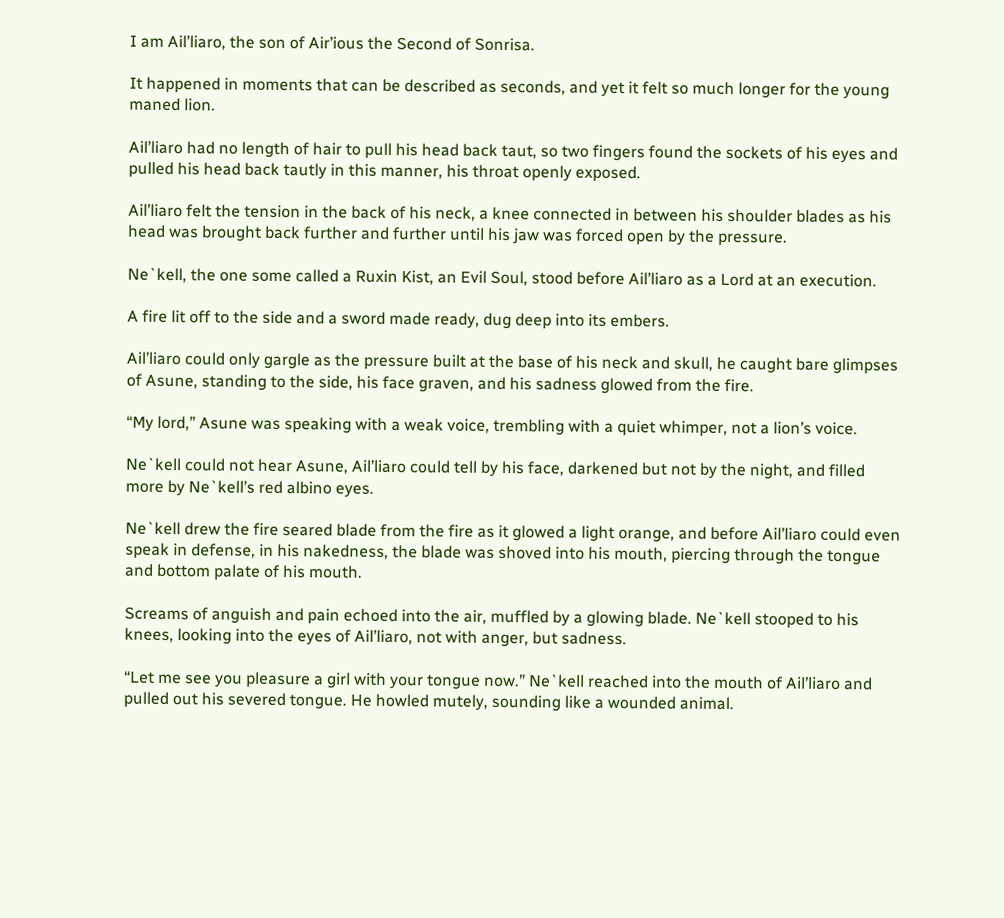I am Ail’liaro, the son of Air’ious the Second of Sonrisa.

It happened in moments that can be described as seconds, and yet it felt so much longer for the young maned lion.

Ail’liaro had no length of hair to pull his head back taut, so two fingers found the sockets of his eyes and pulled his head back tautly in this manner, his throat openly exposed.

Ail’liaro felt the tension in the back of his neck, a knee connected in between his shoulder blades as his head was brought back further and further until his jaw was forced open by the pressure.

Ne`kell, the one some called a Ruxin Kist, an Evil Soul, stood before Ail’liaro as a Lord at an execution.

A fire lit off to the side and a sword made ready, dug deep into its embers.

Ail’liaro could only gargle as the pressure built at the base of his neck and skull, he caught bare glimpses of Asune, standing to the side, his face graven, and his sadness glowed from the fire.

“My lord,” Asune was speaking with a weak voice, trembling with a quiet whimper, not a lion’s voice.

Ne`kell could not hear Asune, Ail’liaro could tell by his face, darkened but not by the night, and filled more by Ne`kell’s red albino eyes.

Ne`kell drew the fire seared blade from the fire as it glowed a light orange, and before Ail’liaro could even speak in defense, in his nakedness, the blade was shoved into his mouth, piercing through the tongue and bottom palate of his mouth.

Screams of anguish and pain echoed into the air, muffled by a glowing blade. Ne`kell stooped to his knees, looking into the eyes of Ail’liaro, not with anger, but sadness.

“Let me see you pleasure a girl with your tongue now.” Ne`kell reached into the mouth of Ail’liaro and pulled out his severed tongue. He howled mutely, sounding like a wounded animal.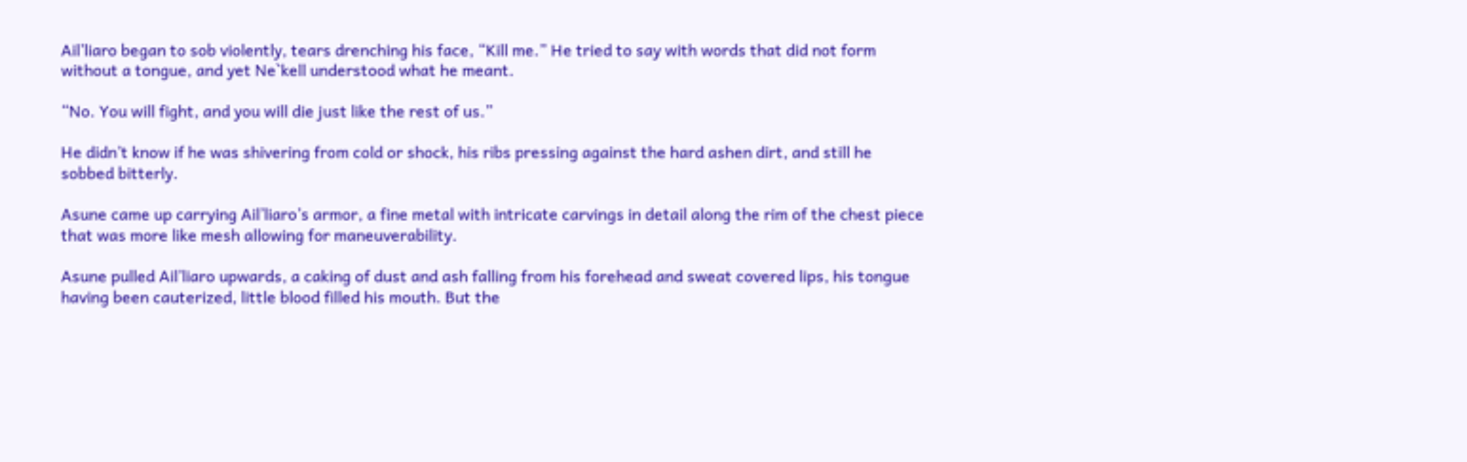Ail’liaro began to sob violently, tears drenching his face, “Kill me.” He tried to say with words that did not form without a tongue, and yet Ne`kell understood what he meant.

“No. You will fight, and you will die just like the rest of us.”

He didn’t know if he was shivering from cold or shock, his ribs pressing against the hard ashen dirt, and still he sobbed bitterly.

Asune came up carrying Ail’liaro’s armor, a fine metal with intricate carvings in detail along the rim of the chest piece that was more like mesh allowing for maneuverability.

Asune pulled Ail’liaro upwards, a caking of dust and ash falling from his forehead and sweat covered lips, his tongue having been cauterized, little blood filled his mouth. But the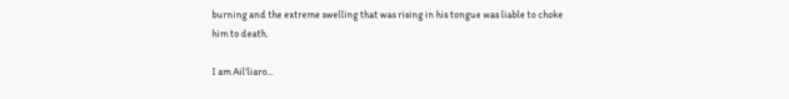burning and the extreme swelling that was rising in his tongue was liable to choke him to death.

I am Ail’liaro...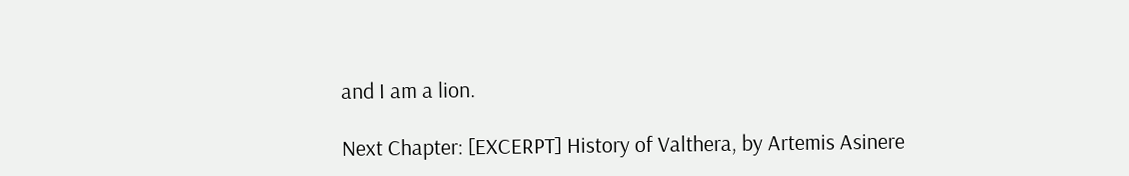and I am a lion.

Next Chapter: [EXCERPT] History of Valthera, by Artemis Asinere